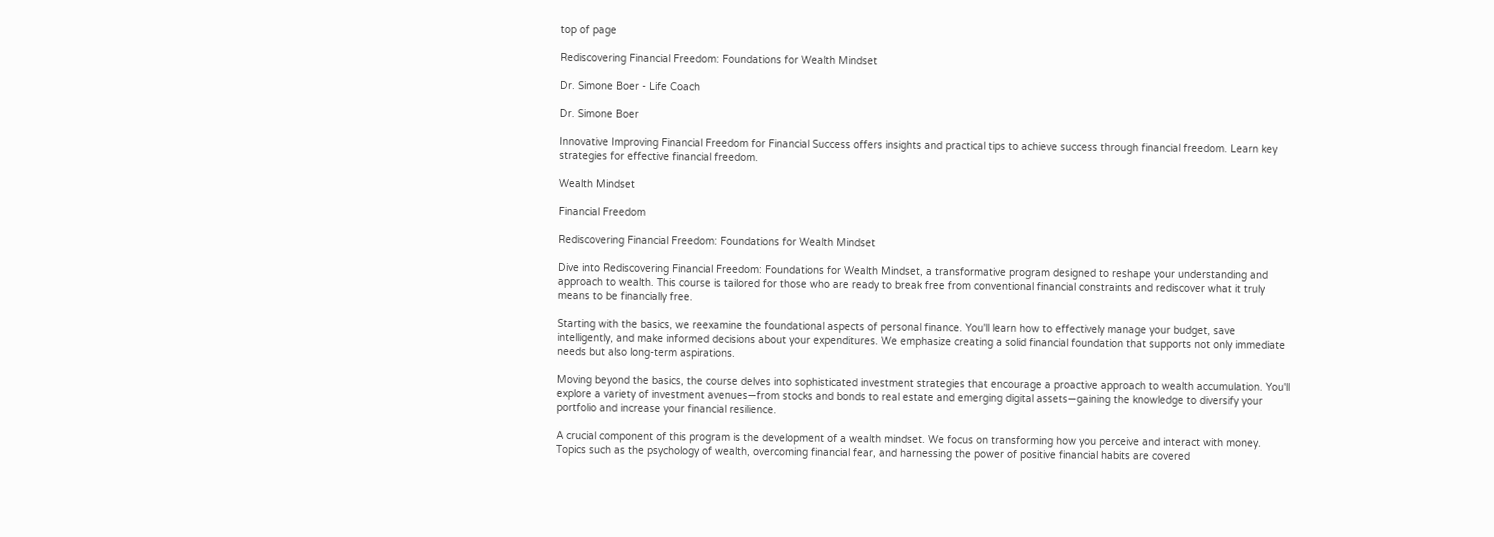top of page

Rediscovering Financial Freedom: Foundations for Wealth Mindset

Dr. Simone Boer - Life Coach

Dr. Simone Boer

Innovative Improving Financial Freedom for Financial Success offers insights and practical tips to achieve success through financial freedom. Learn key strategies for effective financial freedom.

Wealth Mindset

Financial Freedom

Rediscovering Financial Freedom: Foundations for Wealth Mindset

Dive into Rediscovering Financial Freedom: Foundations for Wealth Mindset, a transformative program designed to reshape your understanding and approach to wealth. This course is tailored for those who are ready to break free from conventional financial constraints and rediscover what it truly means to be financially free.

Starting with the basics, we reexamine the foundational aspects of personal finance. You'll learn how to effectively manage your budget, save intelligently, and make informed decisions about your expenditures. We emphasize creating a solid financial foundation that supports not only immediate needs but also long-term aspirations.

Moving beyond the basics, the course delves into sophisticated investment strategies that encourage a proactive approach to wealth accumulation. You'll explore a variety of investment avenues—from stocks and bonds to real estate and emerging digital assets—gaining the knowledge to diversify your portfolio and increase your financial resilience.

A crucial component of this program is the development of a wealth mindset. We focus on transforming how you perceive and interact with money. Topics such as the psychology of wealth, overcoming financial fear, and harnessing the power of positive financial habits are covered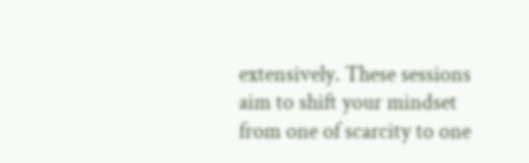extensively. These sessions aim to shift your mindset from one of scarcity to one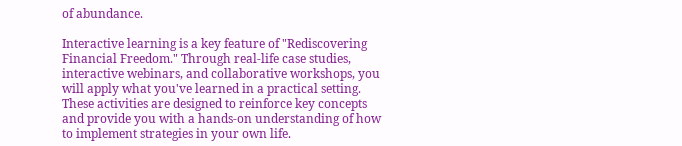of abundance.

Interactive learning is a key feature of "Rediscovering Financial Freedom." Through real-life case studies, interactive webinars, and collaborative workshops, you will apply what you've learned in a practical setting. These activities are designed to reinforce key concepts and provide you with a hands-on understanding of how to implement strategies in your own life.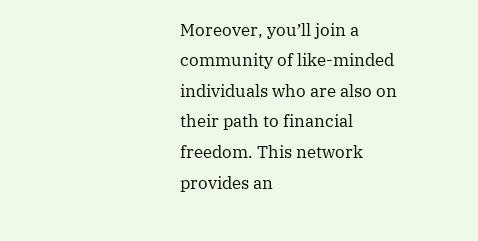Moreover, you’ll join a community of like-minded individuals who are also on their path to financial freedom. This network provides an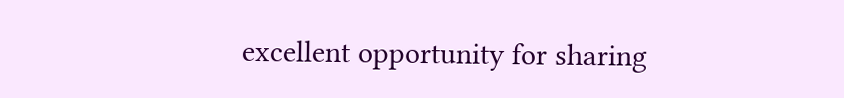excellent opportunity for sharing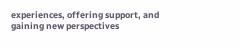experiences, offering support, and gaining new perspectives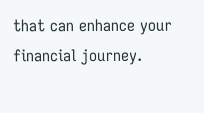that can enhance your financial journey.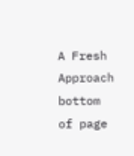A Fresh Approach
bottom of page